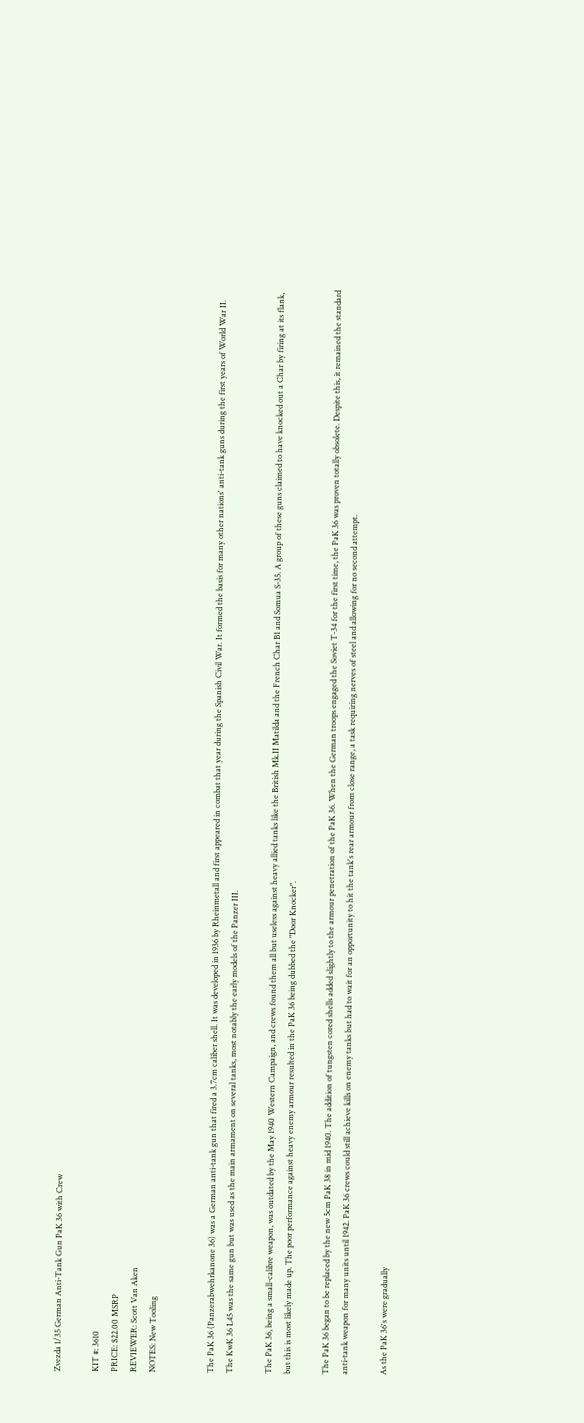Zvezda 1/35 German Anti-Tank Gun PaK 36 with Crew

KIT #: 3610
PRICE: $22.00 MSRP
REVIEWER: Scott Van Aken
NOTES: New Tooling


The PaK 36 (Panzerabwehrkanone 36) was a German anti-tank gun that fired a 3.7cm caliber shell. It was developed in 1936 by Rheinmetall and first appeared in combat that year during the Spanish Civil War. It formed the basis for many other nations' anti-tank guns during the first years of World War II. The KwK 36 L45 was the same gun but was used as the main armament on several tanks, most notably the early models of the Panzer III.

The PaK 36, being a small-calibre weapon, was outdated by the May 1940 Western Campaign, and crews found them all but useless against heavy allied tanks like the British Mk.II Matilda and the French Char B1 and Somua S-35. A group of these guns claimed to have knocked out a Char by firing at its flank, but this is most likely made up. The poor performance against heavy enemy armour resulted in the PaK 36 being dubbed the "Door Knocker".

The PaK 36 began to be replaced by the new 5cm PaK 38 in mid 1940. The addition of tungsten cored shells added slightly to the armour penetration of the PaK 36. When the German troops engaged the Soviet T-34 for the first time, the PaK 36 was proven totally obsolete. Despite this, it remained the standard anti-tank weapon for many units until 1942. PaK 36 crews could still achieve kills on enemy tanks but had to wait for an opportunity to hit the tank's rear armour from close range, a task requiring nerves of steel and allowing for no second attempt.

As the PaK 36's were gradually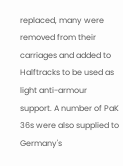replaced, many were removed from their carriages and added to Halftracks to be used as light anti-armour support. A number of PaK 36s were also supplied to Germany's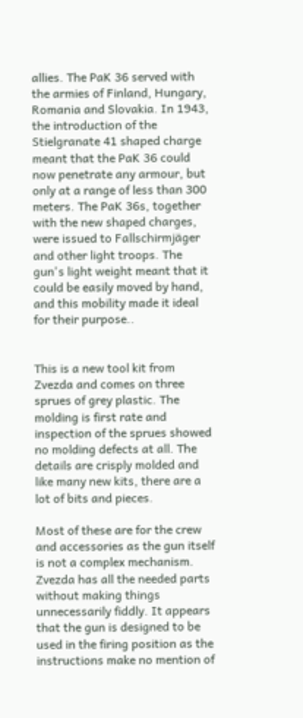allies. The PaK 36 served with the armies of Finland, Hungary, Romania and Slovakia. In 1943, the introduction of the Stielgranate 41 shaped charge meant that the PaK 36 could now penetrate any armour, but only at a range of less than 300 meters. The PaK 36s, together with the new shaped charges, were issued to Fallschirmjäger and other light troops. The gun's light weight meant that it could be easily moved by hand, and this mobility made it ideal for their purpose..


This is a new tool kit from Zvezda and comes on three sprues of grey plastic. The molding is first rate and inspection of the sprues showed no molding defects at all. The details are crisply molded and like many new kits, there are a lot of bits and pieces.

Most of these are for the crew and accessories as the gun itself is not a complex mechanism. Zvezda has all the needed parts without making things unnecessarily fiddly. It appears that the gun is designed to be used in the firing position as the instructions make no mention of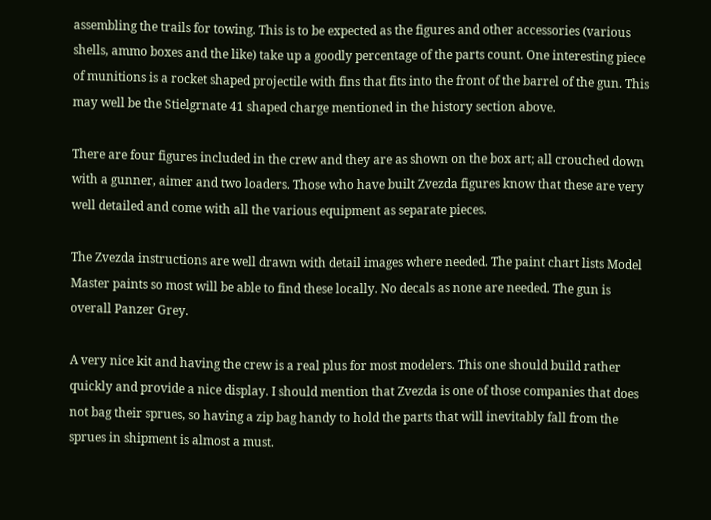assembling the trails for towing. This is to be expected as the figures and other accessories (various shells, ammo boxes and the like) take up a goodly percentage of the parts count. One interesting piece of munitions is a rocket shaped projectile with fins that fits into the front of the barrel of the gun. This may well be the Stielgrnate 41 shaped charge mentioned in the history section above.

There are four figures included in the crew and they are as shown on the box art; all crouched down with a gunner, aimer and two loaders. Those who have built Zvezda figures know that these are very well detailed and come with all the various equipment as separate pieces.

The Zvezda instructions are well drawn with detail images where needed. The paint chart lists Model Master paints so most will be able to find these locally. No decals as none are needed. The gun is overall Panzer Grey.

A very nice kit and having the crew is a real plus for most modelers. This one should build rather quickly and provide a nice display. I should mention that Zvezda is one of those companies that does not bag their sprues, so having a zip bag handy to hold the parts that will inevitably fall from the sprues in shipment is almost a must.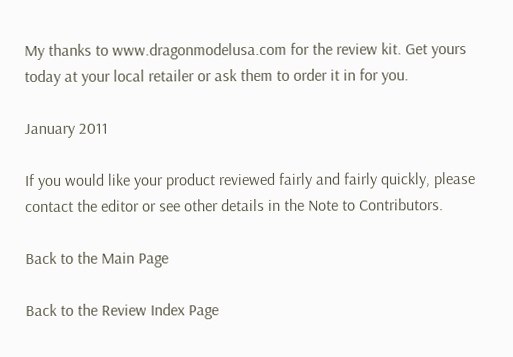My thanks to www.dragonmodelusa.com for the review kit. Get yours today at your local retailer or ask them to order it in for you.

January 2011

If you would like your product reviewed fairly and fairly quickly, please contact the editor or see other details in the Note to Contributors.

Back to the Main Page

Back to the Review Index Page